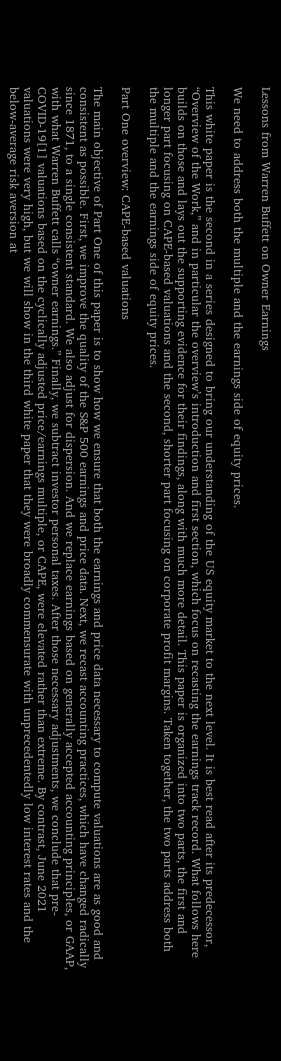Lessons from Warren Buffett on Owner Earnings

We need to address both the multiple and the earnings side of equity prices.

This white paper is the second in a series designed to bring our understanding of the US equity market to the next level. It is best read after its predecessor, “Overview of the Work,” and in particular the overview’s introduction and first section, which focus on recasting the earnings track record. What follows here builds on those and lays out the supporting evidence for their findings, along with much more detail. This paper is organized into two parts, the first and longer part focusing on CAPE-based valuations and the second, shorter part focusing on corporate profit margins. Taken together, the two parts address both the multiple and the earnings side of equity prices.

Part One overview: CAPE-based valuations

The main objective of Part One of this paper is to show how we ensure that both the earnings and price data necessary to compute valuations are as good and consistent as possible. First, we improve the quality of the S&P 500 earnings and price data. Next, we recast accounting practices, which have changed radically since 1871, to a single consistent standard. We also adjust for dispersion. And we replace earnings based on generally accepted accounting principles, or GAAP, with what Warren Buffett calls “owner earnings.” Finally, we subtract investor personal taxes. After those necessary adjustments, we conclude that pre-COVID-19[1] valuations based on the cyclically adjusted price/earnings multiple, or CAPE, were elevated rather than extreme. By contrast, June 2021 valuations were very high, but we will show in the third white paper that they were broadly commensurate with unprecedentedly low interest rates and the below-average risk aversion at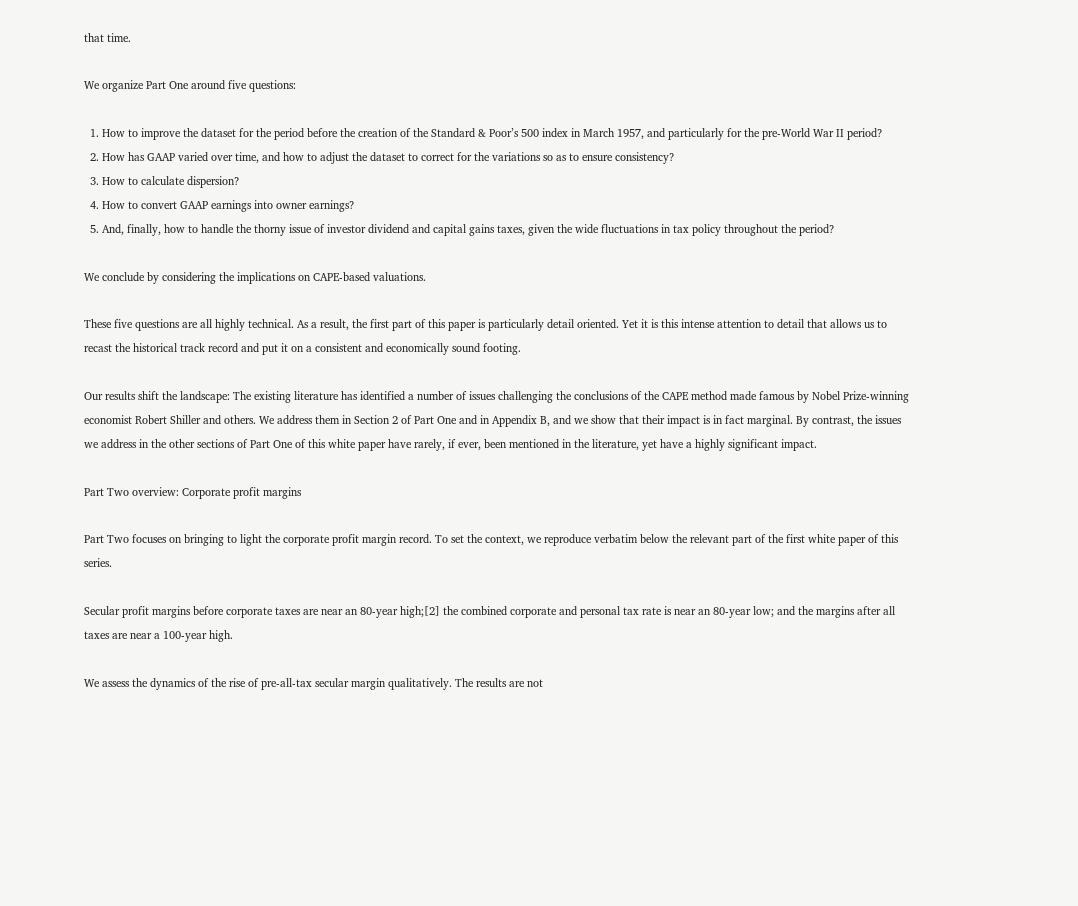that time.

We organize Part One around five questions:

  1. How to improve the dataset for the period before the creation of the Standard & Poor’s 500 index in March 1957, and particularly for the pre-World War II period?
  2. How has GAAP varied over time, and how to adjust the dataset to correct for the variations so as to ensure consistency?
  3. How to calculate dispersion?
  4. How to convert GAAP earnings into owner earnings?
  5. And, finally, how to handle the thorny issue of investor dividend and capital gains taxes, given the wide fluctuations in tax policy throughout the period?

We conclude by considering the implications on CAPE-based valuations.

These five questions are all highly technical. As a result, the first part of this paper is particularly detail oriented. Yet it is this intense attention to detail that allows us to recast the historical track record and put it on a consistent and economically sound footing.

Our results shift the landscape: The existing literature has identified a number of issues challenging the conclusions of the CAPE method made famous by Nobel Prize-winning economist Robert Shiller and others. We address them in Section 2 of Part One and in Appendix B, and we show that their impact is in fact marginal. By contrast, the issues we address in the other sections of Part One of this white paper have rarely, if ever, been mentioned in the literature, yet have a highly significant impact.

Part Two overview: Corporate profit margins

Part Two focuses on bringing to light the corporate profit margin record. To set the context, we reproduce verbatim below the relevant part of the first white paper of this series.

Secular profit margins before corporate taxes are near an 80-year high;[2] the combined corporate and personal tax rate is near an 80-year low; and the margins after all taxes are near a 100-year high.

We assess the dynamics of the rise of pre-all-tax secular margin qualitatively. The results are not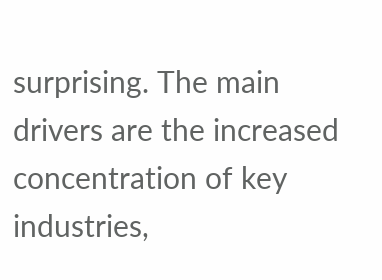surprising. The main drivers are the increased concentration of key industries,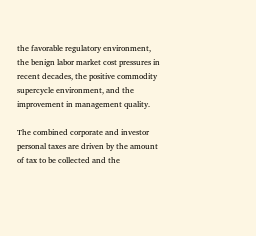the favorable regulatory environment, the benign labor market cost pressures in recent decades, the positive commodity supercycle environment, and the improvement in management quality.

The combined corporate and investor personal taxes are driven by the amount of tax to be collected and the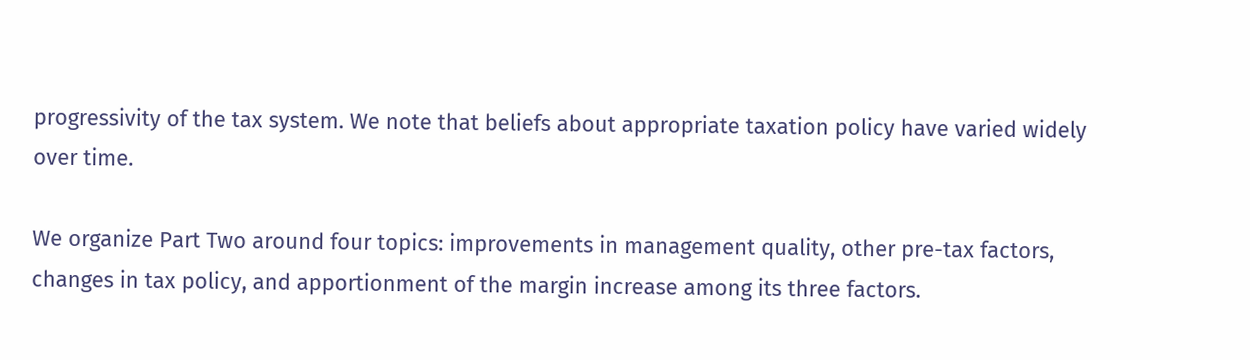progressivity of the tax system. We note that beliefs about appropriate taxation policy have varied widely over time.

We organize Part Two around four topics: improvements in management quality, other pre-tax factors, changes in tax policy, and apportionment of the margin increase among its three factors.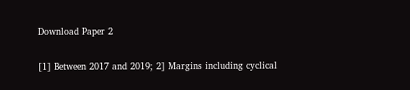Download Paper 2


[1] Between 2017 and 2019; 2] Margins including cyclical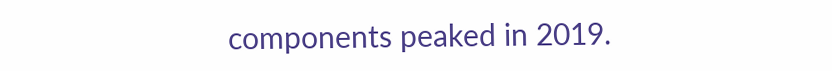components peaked in 2019.